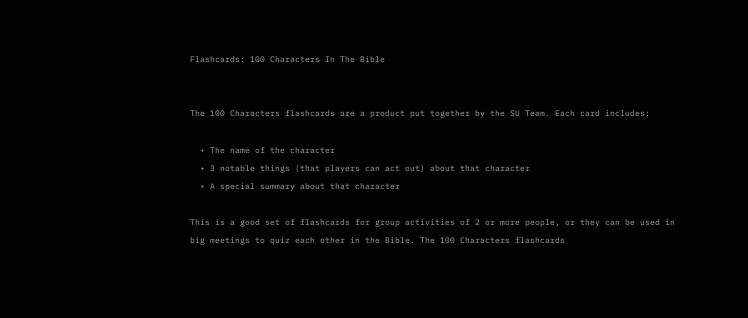Flashcards: 100 Characters In The Bible


The 100 Characters flashcards are a product put together by the SU Team. Each card includes:

  • The name of the character
  • 3 notable things (that players can act out) about that character
  • A special summary about that character

This is a good set of flashcards for group activities of 2 or more people, or they can be used in big meetings to quiz each other in the Bible. The 100 Characters flashcards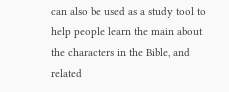can also be used as a study tool to help people learn the main about the characters in the Bible, and related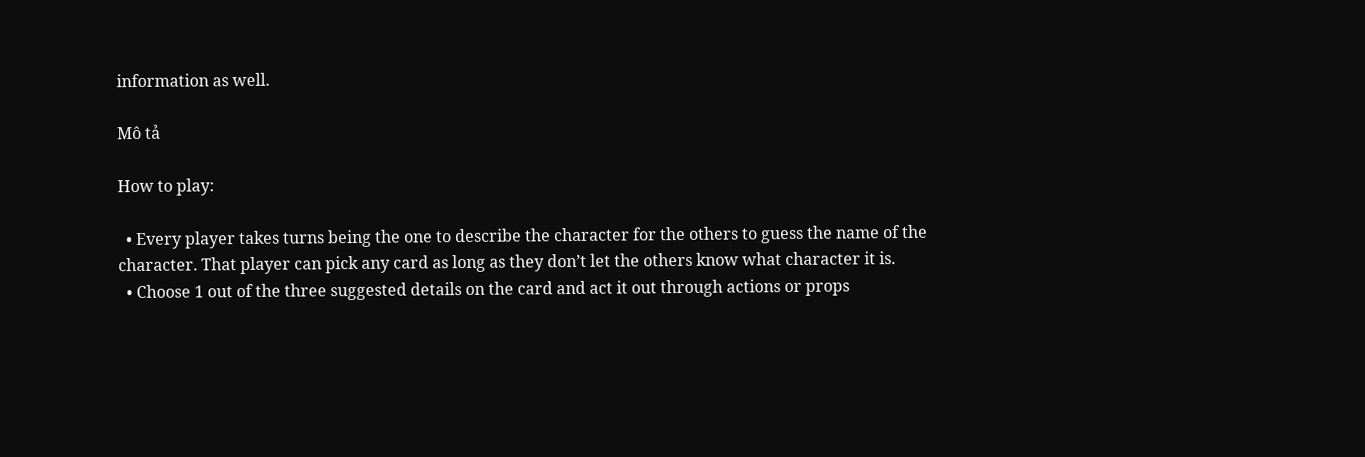information as well.

Mô tả

How to play:

  • Every player takes turns being the one to describe the character for the others to guess the name of the character. That player can pick any card as long as they don’t let the others know what character it is.
  • Choose 1 out of the three suggested details on the card and act it out through actions or props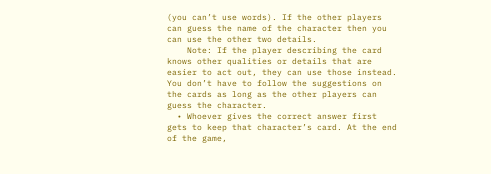(you can’t use words). If the other players can guess the name of the character then you can use the other two details.
    Note: If the player describing the card knows other qualities or details that are easier to act out, they can use those instead. You don’t have to follow the suggestions on the cards as long as the other players can guess the character.
  • Whoever gives the correct answer first gets to keep that character’s card. At the end of the game,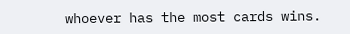whoever has the most cards wins.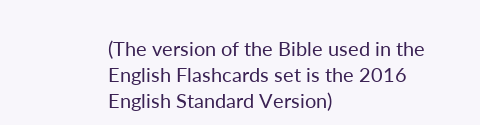(The version of the Bible used in the English Flashcards set is the 2016 English Standard Version)